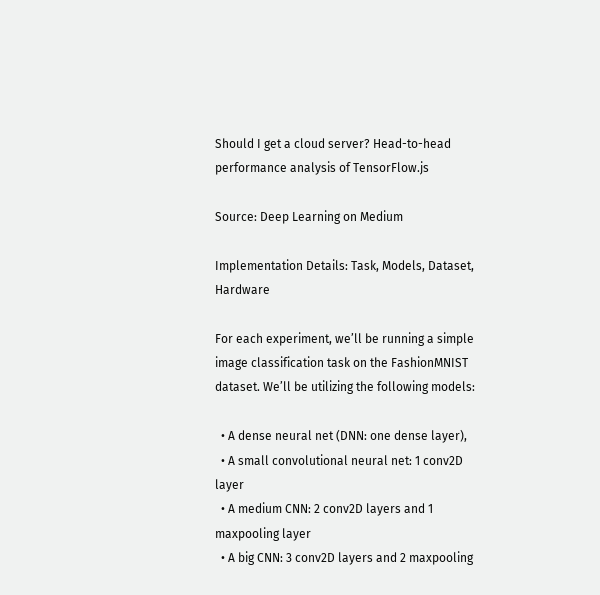Should I get a cloud server? Head-to-head performance analysis of TensorFlow.js

Source: Deep Learning on Medium

Implementation Details: Task, Models, Dataset, Hardware

For each experiment, we’ll be running a simple image classification task on the FashionMNIST dataset. We’ll be utilizing the following models:

  • A dense neural net (DNN: one dense layer),
  • A small convolutional neural net: 1 conv2D layer
  • A medium CNN: 2 conv2D layers and 1 maxpooling layer
  • A big CNN: 3 conv2D layers and 2 maxpooling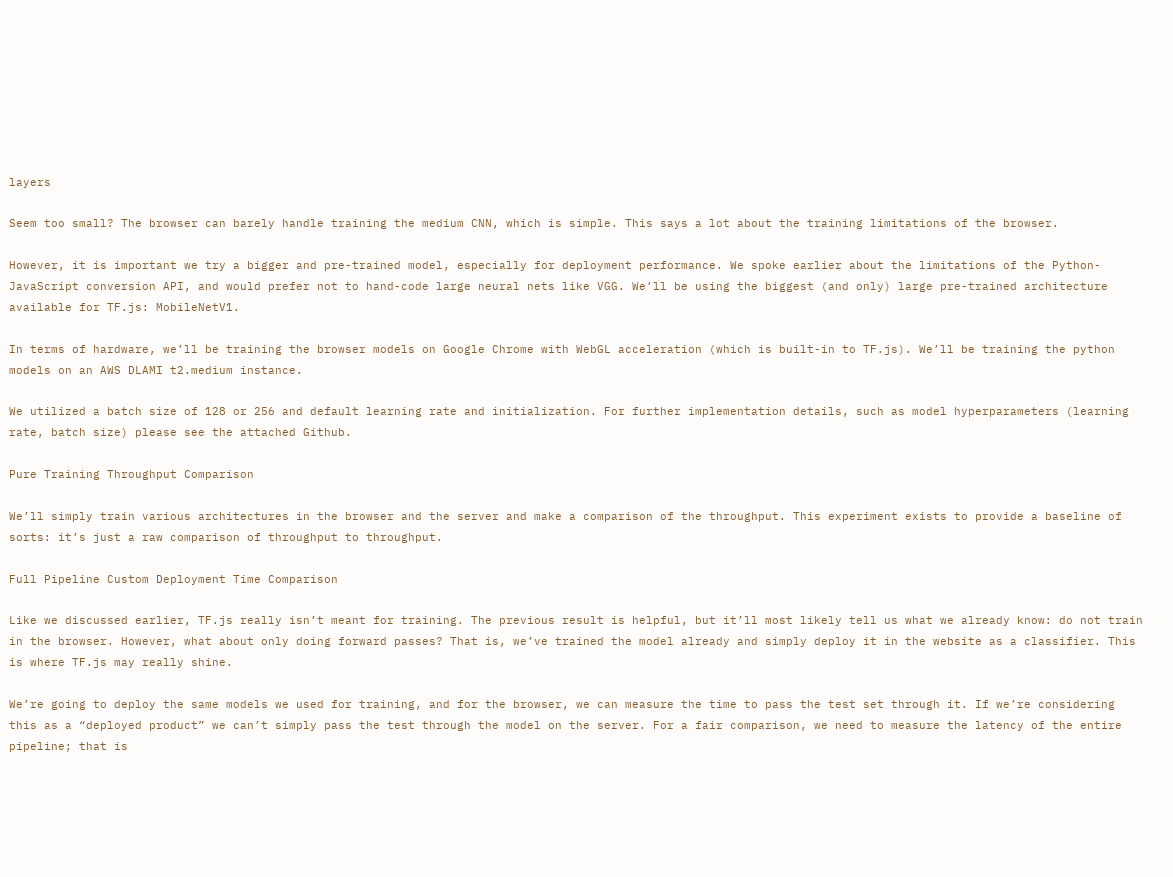layers

Seem too small? The browser can barely handle training the medium CNN, which is simple. This says a lot about the training limitations of the browser.

However, it is important we try a bigger and pre-trained model, especially for deployment performance. We spoke earlier about the limitations of the Python-JavaScript conversion API, and would prefer not to hand-code large neural nets like VGG. We’ll be using the biggest (and only) large pre-trained architecture available for TF.js: MobileNetV1.

In terms of hardware, we’ll be training the browser models on Google Chrome with WebGL acceleration (which is built-in to TF.js). We’ll be training the python models on an AWS DLAMI t2.medium instance.

We utilized a batch size of 128 or 256 and default learning rate and initialization. For further implementation details, such as model hyperparameters (learning rate, batch size) please see the attached Github.

Pure Training Throughput Comparison

We’ll simply train various architectures in the browser and the server and make a comparison of the throughput. This experiment exists to provide a baseline of sorts: it’s just a raw comparison of throughput to throughput.

Full Pipeline Custom Deployment Time Comparison

Like we discussed earlier, TF.js really isn’t meant for training. The previous result is helpful, but it’ll most likely tell us what we already know: do not train in the browser. However, what about only doing forward passes? That is, we’ve trained the model already and simply deploy it in the website as a classifier. This is where TF.js may really shine.

We’re going to deploy the same models we used for training, and for the browser, we can measure the time to pass the test set through it. If we’re considering this as a “deployed product” we can’t simply pass the test through the model on the server. For a fair comparison, we need to measure the latency of the entire pipeline; that is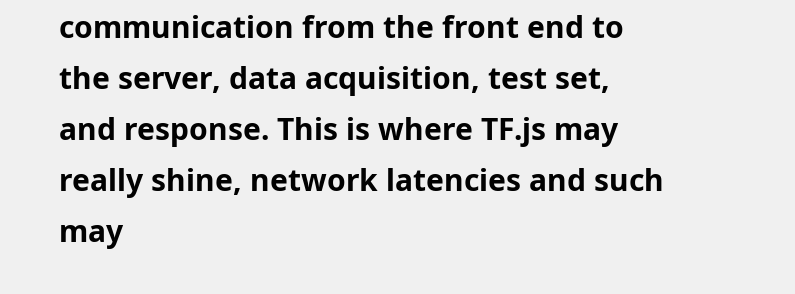communication from the front end to the server, data acquisition, test set, and response. This is where TF.js may really shine, network latencies and such may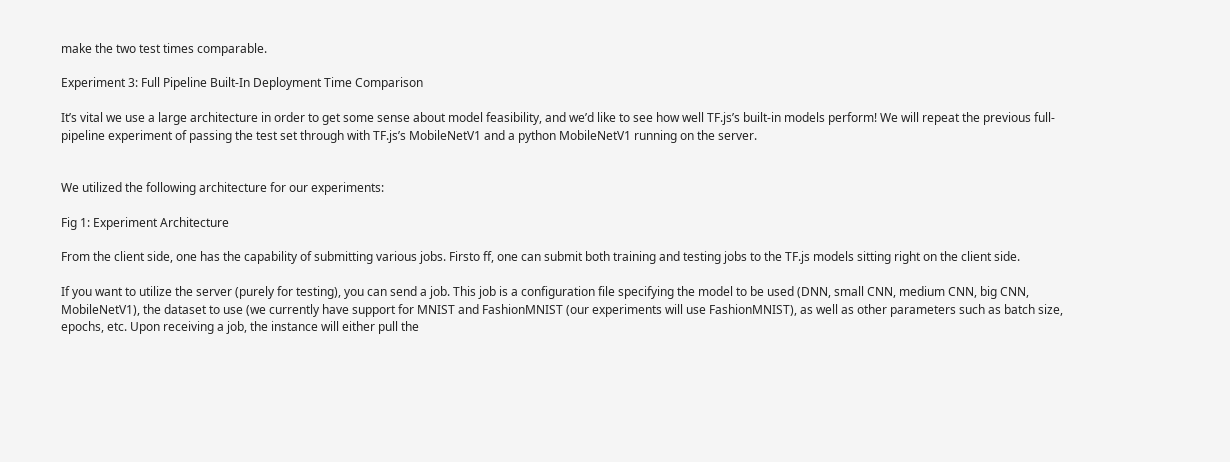make the two test times comparable.

Experiment 3: Full Pipeline Built-In Deployment Time Comparison

It’s vital we use a large architecture in order to get some sense about model feasibility, and we’d like to see how well TF.js’s built-in models perform! We will repeat the previous full-pipeline experiment of passing the test set through with TF.js’s MobileNetV1 and a python MobileNetV1 running on the server.


We utilized the following architecture for our experiments:

Fig 1: Experiment Architecture

From the client side, one has the capability of submitting various jobs. Firsto ff, one can submit both training and testing jobs to the TF.js models sitting right on the client side.

If you want to utilize the server (purely for testing), you can send a job. This job is a configuration file specifying the model to be used (DNN, small CNN, medium CNN, big CNN, MobileNetV1), the dataset to use (we currently have support for MNIST and FashionMNIST (our experiments will use FashionMNIST), as well as other parameters such as batch size, epochs, etc. Upon receiving a job, the instance will either pull the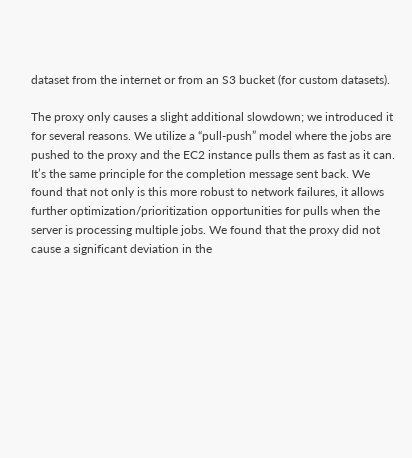dataset from the internet or from an S3 bucket (for custom datasets).

The proxy only causes a slight additional slowdown; we introduced it for several reasons. We utilize a “pull-push” model where the jobs are pushed to the proxy and the EC2 instance pulls them as fast as it can. It’s the same principle for the completion message sent back. We found that not only is this more robust to network failures, it allows further optimization/prioritization opportunities for pulls when the server is processing multiple jobs. We found that the proxy did not cause a significant deviation in the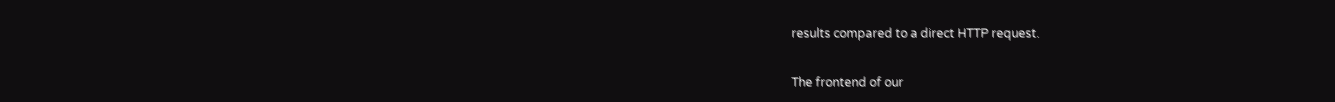results compared to a direct HTTP request.

The frontend of our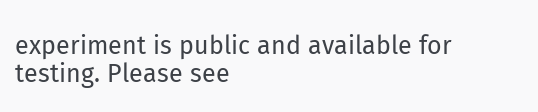experiment is public and available for testing. Please see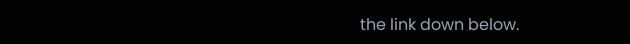the link down below.